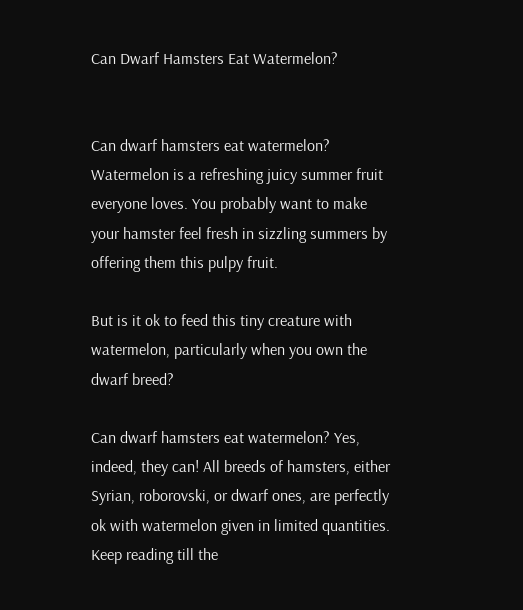Can Dwarf Hamsters Eat Watermelon?


Can dwarf hamsters eat watermelon? Watermelon is a refreshing juicy summer fruit everyone loves. You probably want to make your hamster feel fresh in sizzling summers by offering them this pulpy fruit.

But is it ok to feed this tiny creature with watermelon, particularly when you own the dwarf breed?

Can dwarf hamsters eat watermelon? Yes, indeed, they can! All breeds of hamsters, either Syrian, roborovski, or dwarf ones, are perfectly ok with watermelon given in limited quantities. Keep reading till the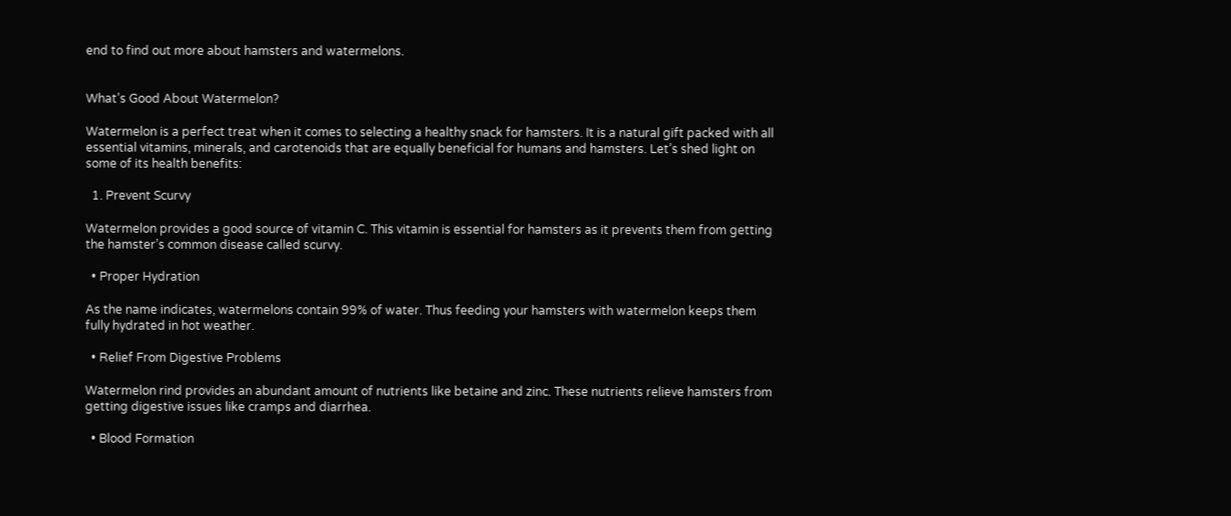end to find out more about hamsters and watermelons.


What’s Good About Watermelon?

Watermelon is a perfect treat when it comes to selecting a healthy snack for hamsters. It is a natural gift packed with all essential vitamins, minerals, and carotenoids that are equally beneficial for humans and hamsters. Let’s shed light on some of its health benefits:

  1. Prevent Scurvy

Watermelon provides a good source of vitamin C. This vitamin is essential for hamsters as it prevents them from getting the hamster’s common disease called scurvy.

  • Proper Hydration

As the name indicates, watermelons contain 99% of water. Thus feeding your hamsters with watermelon keeps them fully hydrated in hot weather.

  • Relief From Digestive Problems

Watermelon rind provides an abundant amount of nutrients like betaine and zinc. These nutrients relieve hamsters from getting digestive issues like cramps and diarrhea.

  • Blood Formation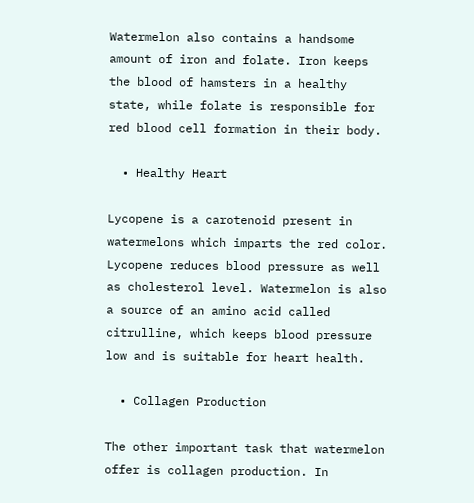Watermelon also contains a handsome amount of iron and folate. Iron keeps the blood of hamsters in a healthy state, while folate is responsible for red blood cell formation in their body.

  • Healthy Heart

Lycopene is a carotenoid present in watermelons which imparts the red color. Lycopene reduces blood pressure as well as cholesterol level. Watermelon is also a source of an amino acid called citrulline, which keeps blood pressure low and is suitable for heart health.

  • Collagen Production

The other important task that watermelon offer is collagen production. In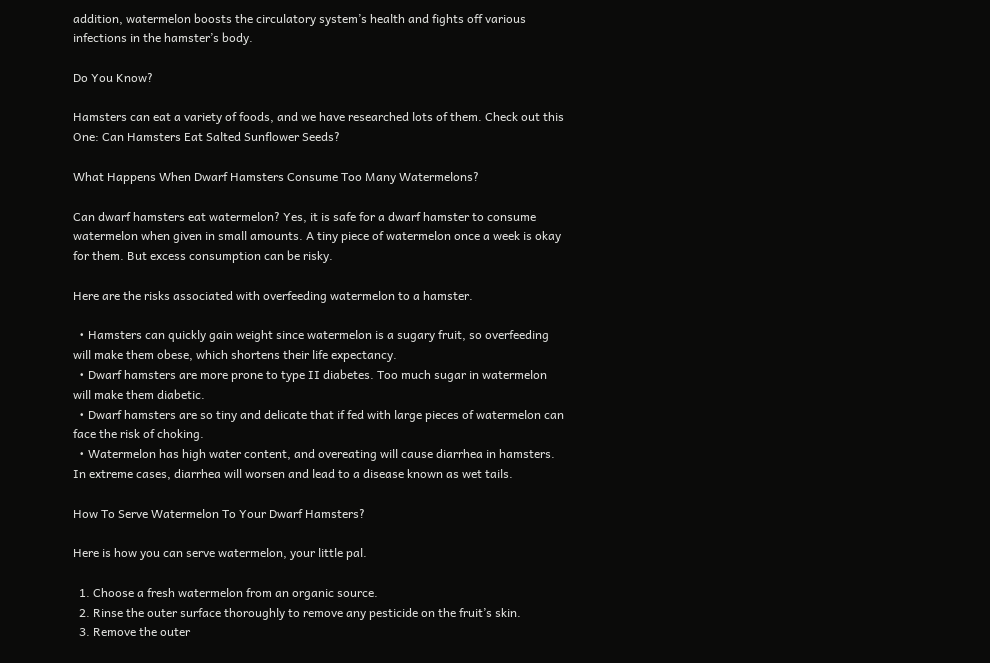addition, watermelon boosts the circulatory system’s health and fights off various infections in the hamster’s body.

Do You Know?

Hamsters can eat a variety of foods, and we have researched lots of them. Check out this One: Can Hamsters Eat Salted Sunflower Seeds?

What Happens When Dwarf Hamsters Consume Too Many Watermelons?

Can dwarf hamsters eat watermelon? Yes, it is safe for a dwarf hamster to consume watermelon when given in small amounts. A tiny piece of watermelon once a week is okay for them. But excess consumption can be risky.

Here are the risks associated with overfeeding watermelon to a hamster.

  • Hamsters can quickly gain weight since watermelon is a sugary fruit, so overfeeding will make them obese, which shortens their life expectancy.
  • Dwarf hamsters are more prone to type II diabetes. Too much sugar in watermelon will make them diabetic.
  • Dwarf hamsters are so tiny and delicate that if fed with large pieces of watermelon can face the risk of choking.
  • Watermelon has high water content, and overeating will cause diarrhea in hamsters. In extreme cases, diarrhea will worsen and lead to a disease known as wet tails.

How To Serve Watermelon To Your Dwarf Hamsters?

Here is how you can serve watermelon, your little pal.

  1. Choose a fresh watermelon from an organic source.
  2. Rinse the outer surface thoroughly to remove any pesticide on the fruit’s skin.
  3. Remove the outer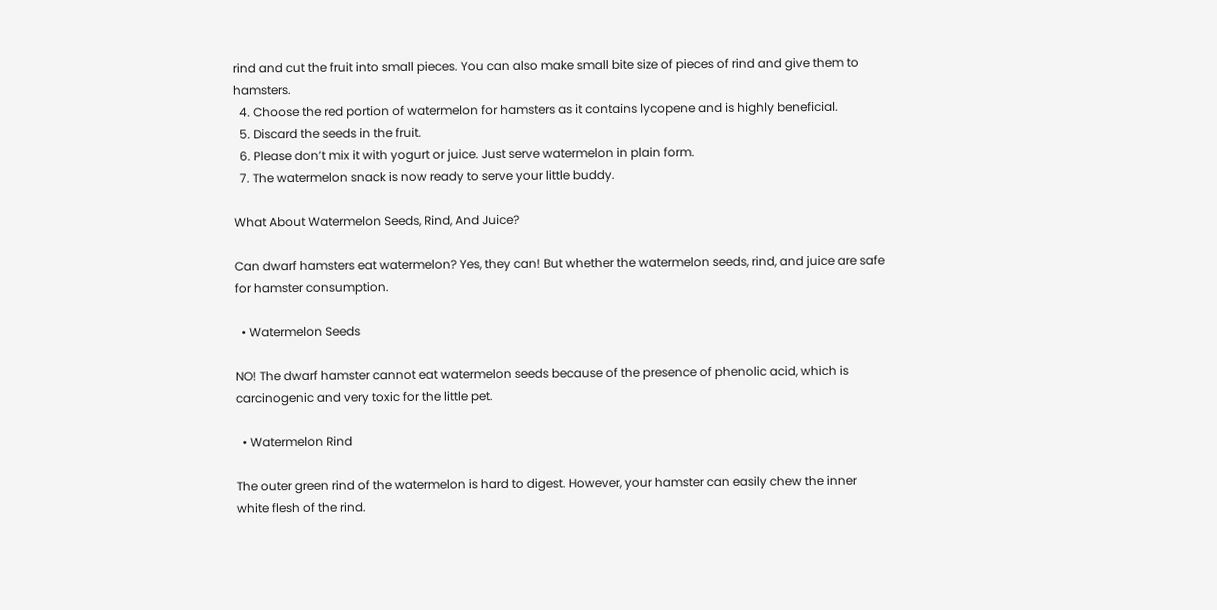rind and cut the fruit into small pieces. You can also make small bite size of pieces of rind and give them to hamsters.
  4. Choose the red portion of watermelon for hamsters as it contains lycopene and is highly beneficial.
  5. Discard the seeds in the fruit.
  6. Please don’t mix it with yogurt or juice. Just serve watermelon in plain form.
  7. The watermelon snack is now ready to serve your little buddy.

What About Watermelon Seeds, Rind, And Juice?

Can dwarf hamsters eat watermelon? Yes, they can! But whether the watermelon seeds, rind, and juice are safe for hamster consumption.

  • Watermelon Seeds

NO! The dwarf hamster cannot eat watermelon seeds because of the presence of phenolic acid, which is carcinogenic and very toxic for the little pet.

  • Watermelon Rind

The outer green rind of the watermelon is hard to digest. However, your hamster can easily chew the inner white flesh of the rind.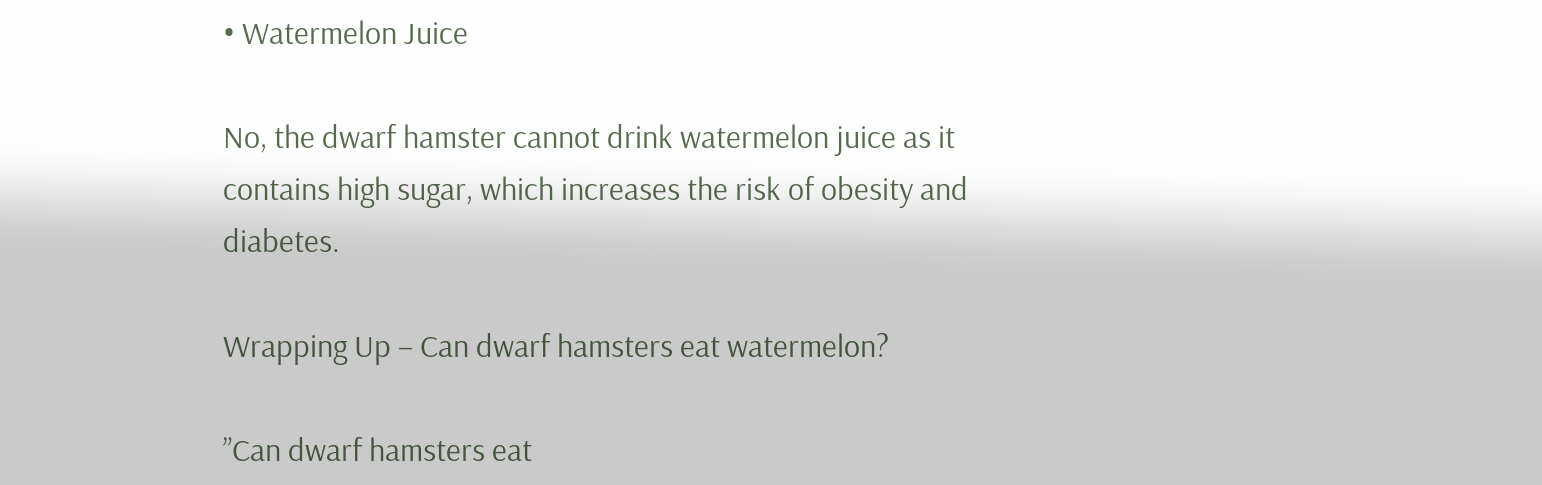• Watermelon Juice

No, the dwarf hamster cannot drink watermelon juice as it contains high sugar, which increases the risk of obesity and diabetes.

Wrapping Up – Can dwarf hamsters eat watermelon?

”Can dwarf hamsters eat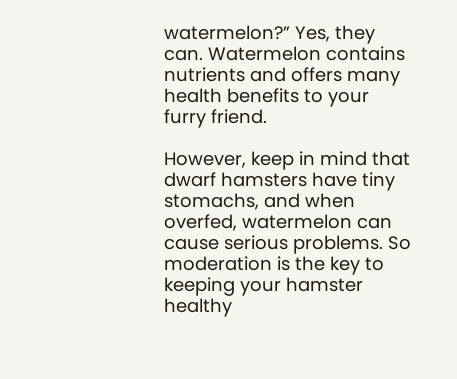watermelon?” Yes, they can. Watermelon contains nutrients and offers many health benefits to your furry friend.

However, keep in mind that dwarf hamsters have tiny stomachs, and when overfed, watermelon can cause serious problems. So moderation is the key to keeping your hamster healthy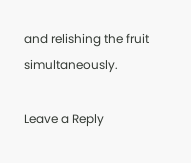and relishing the fruit simultaneously.

Leave a Reply